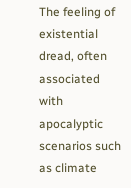The feeling of existential dread, often associated with apocalyptic scenarios such as climate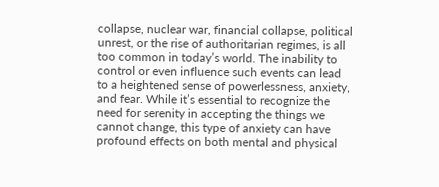collapse, nuclear war, financial collapse, political unrest, or the rise of authoritarian regimes, is all too common in today’s world. The inability to control or even influence such events can lead to a heightened sense of powerlessness, anxiety, and fear. While it’s essential to recognize the need for serenity in accepting the things we cannot change, this type of anxiety can have profound effects on both mental and physical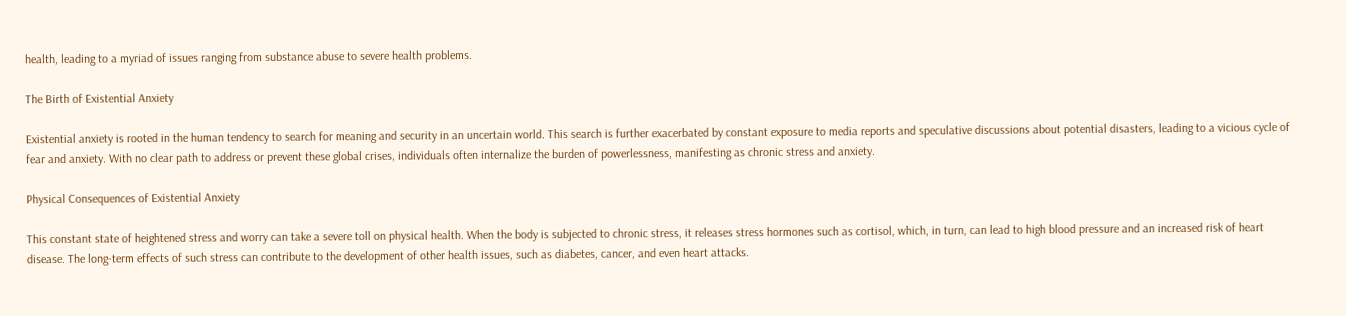health, leading to a myriad of issues ranging from substance abuse to severe health problems.

The Birth of Existential Anxiety

Existential anxiety is rooted in the human tendency to search for meaning and security in an uncertain world. This search is further exacerbated by constant exposure to media reports and speculative discussions about potential disasters, leading to a vicious cycle of fear and anxiety. With no clear path to address or prevent these global crises, individuals often internalize the burden of powerlessness, manifesting as chronic stress and anxiety.

Physical Consequences of Existential Anxiety

This constant state of heightened stress and worry can take a severe toll on physical health. When the body is subjected to chronic stress, it releases stress hormones such as cortisol, which, in turn, can lead to high blood pressure and an increased risk of heart disease. The long-term effects of such stress can contribute to the development of other health issues, such as diabetes, cancer, and even heart attacks.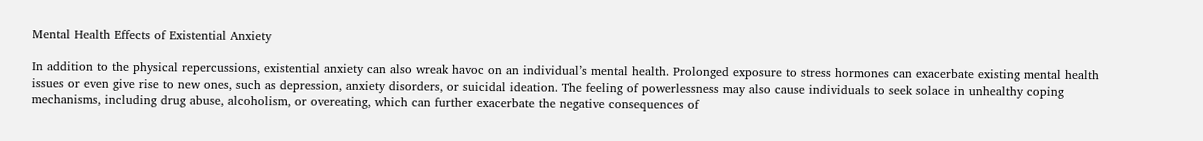Mental Health Effects of Existential Anxiety

In addition to the physical repercussions, existential anxiety can also wreak havoc on an individual’s mental health. Prolonged exposure to stress hormones can exacerbate existing mental health issues or even give rise to new ones, such as depression, anxiety disorders, or suicidal ideation. The feeling of powerlessness may also cause individuals to seek solace in unhealthy coping mechanisms, including drug abuse, alcoholism, or overeating, which can further exacerbate the negative consequences of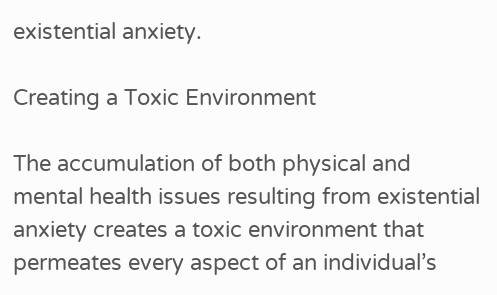existential anxiety.

Creating a Toxic Environment

The accumulation of both physical and mental health issues resulting from existential anxiety creates a toxic environment that permeates every aspect of an individual’s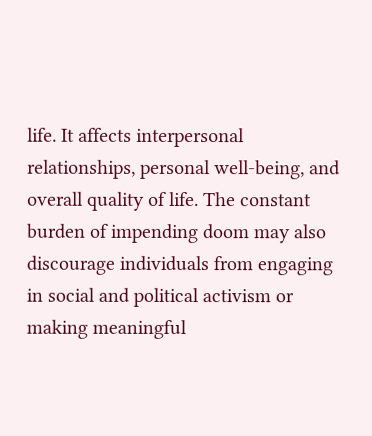life. It affects interpersonal relationships, personal well-being, and overall quality of life. The constant burden of impending doom may also discourage individuals from engaging in social and political activism or making meaningful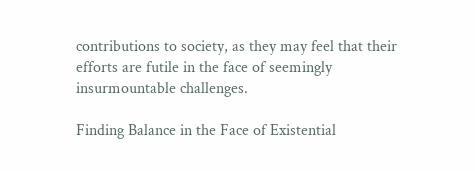contributions to society, as they may feel that their efforts are futile in the face of seemingly insurmountable challenges.

Finding Balance in the Face of Existential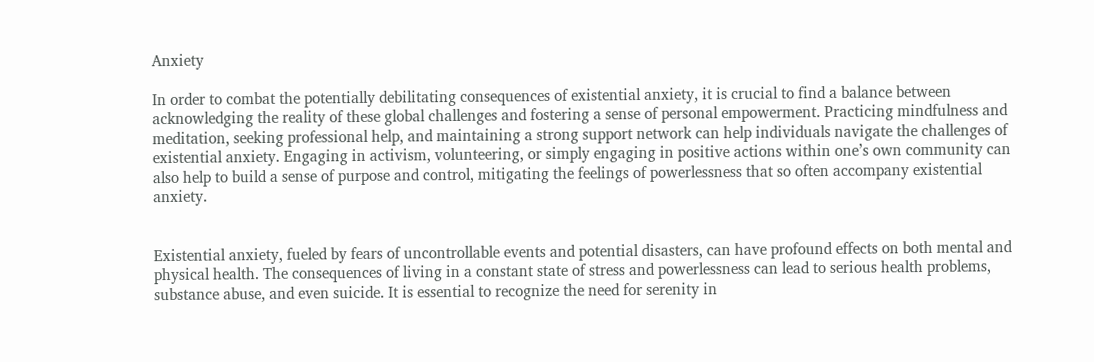Anxiety

In order to combat the potentially debilitating consequences of existential anxiety, it is crucial to find a balance between acknowledging the reality of these global challenges and fostering a sense of personal empowerment. Practicing mindfulness and meditation, seeking professional help, and maintaining a strong support network can help individuals navigate the challenges of existential anxiety. Engaging in activism, volunteering, or simply engaging in positive actions within one’s own community can also help to build a sense of purpose and control, mitigating the feelings of powerlessness that so often accompany existential anxiety.


Existential anxiety, fueled by fears of uncontrollable events and potential disasters, can have profound effects on both mental and physical health. The consequences of living in a constant state of stress and powerlessness can lead to serious health problems, substance abuse, and even suicide. It is essential to recognize the need for serenity in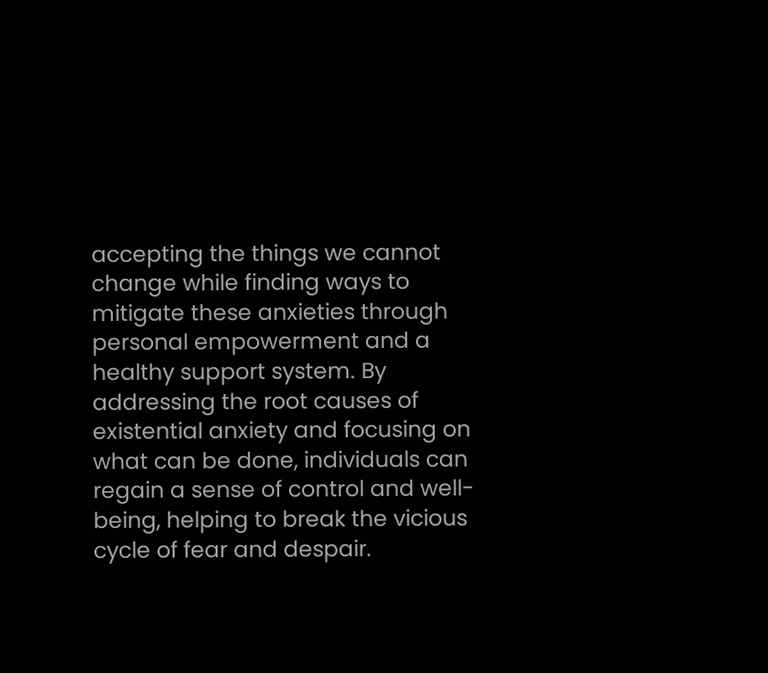accepting the things we cannot change while finding ways to mitigate these anxieties through personal empowerment and a healthy support system. By addressing the root causes of existential anxiety and focusing on what can be done, individuals can regain a sense of control and well-being, helping to break the vicious cycle of fear and despair.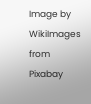Image by WikiImages from Pixabay